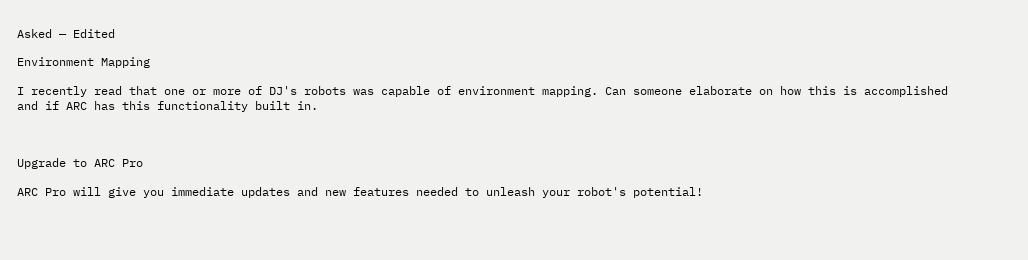Asked — Edited

Environment Mapping

I recently read that one or more of DJ's robots was capable of environment mapping. Can someone elaborate on how this is accomplished and if ARC has this functionality built in.



Upgrade to ARC Pro

ARC Pro will give you immediate updates and new features needed to unleash your robot's potential!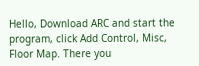Hello, Download ARC and start the program, click Add Control, Misc, Floor Map. There you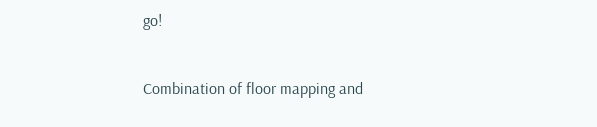go!


Combination of floor mapping and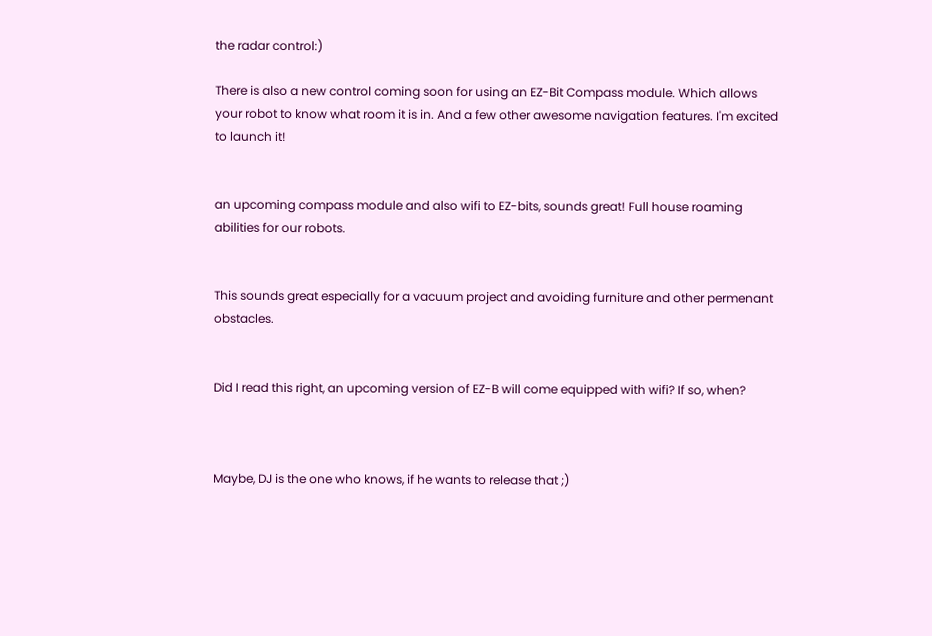the radar control:)

There is also a new control coming soon for using an EZ-Bit Compass module. Which allows your robot to know what room it is in. And a few other awesome navigation features. I'm excited to launch it!


an upcoming compass module and also wifi to EZ-bits, sounds great! Full house roaming abilities for our robots.


This sounds great especially for a vacuum project and avoiding furniture and other permenant obstacles.


Did I read this right, an upcoming version of EZ-B will come equipped with wifi? If so, when?



Maybe, DJ is the one who knows, if he wants to release that ;)